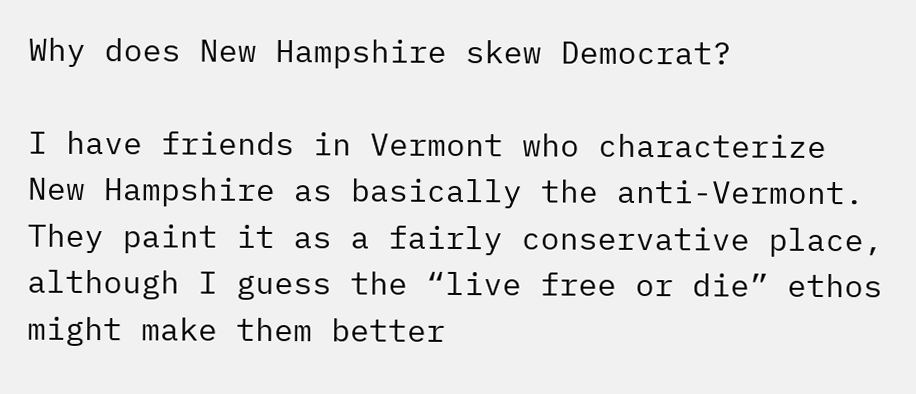Why does New Hampshire skew Democrat?

I have friends in Vermont who characterize New Hampshire as basically the anti-Vermont. They paint it as a fairly conservative place, although I guess the “live free or die” ethos might make them better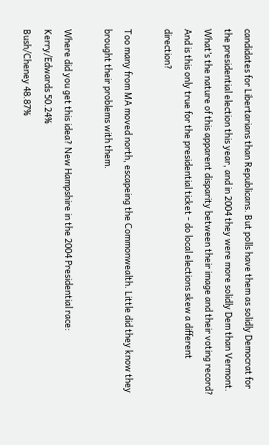candidates for Libertarians than Republicans. But polls have them as solidly Democrat for the presidential election this year, and in 2004 they were more solidly Dem than Vermont. What’s the nature of this apparent disparity between their image and their voting record? And is this only true for the presidential ticket - do local elections skew a different direction?

Too many from MA moved north, escapeing the Commonwealth. Little did they know they brought their problems with them.

Where did you get this idea? New Hampshire in the 2004 Presidential race:
Kerry/Edwards 50.24%
Bush/Cheney 48.87%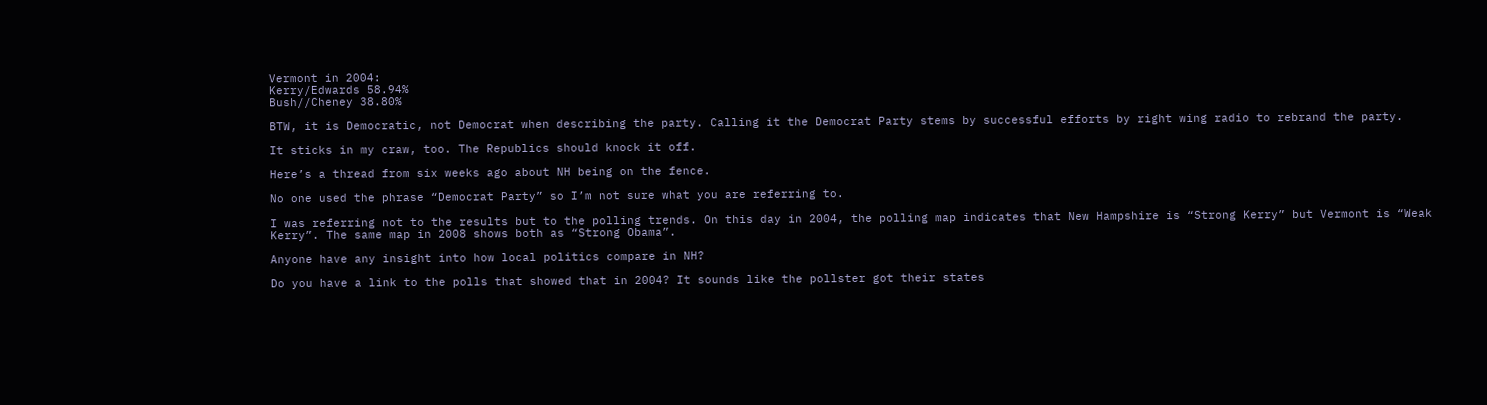Vermont in 2004:
Kerry/Edwards 58.94%
Bush//Cheney 38.80%

BTW, it is Democratic, not Democrat when describing the party. Calling it the Democrat Party stems by successful efforts by right wing radio to rebrand the party.

It sticks in my craw, too. The Republics should knock it off.

Here’s a thread from six weeks ago about NH being on the fence.

No one used the phrase “Democrat Party” so I’m not sure what you are referring to.

I was referring not to the results but to the polling trends. On this day in 2004, the polling map indicates that New Hampshire is “Strong Kerry” but Vermont is “Weak Kerry”. The same map in 2008 shows both as “Strong Obama”.

Anyone have any insight into how local politics compare in NH?

Do you have a link to the polls that showed that in 2004? It sounds like the pollster got their states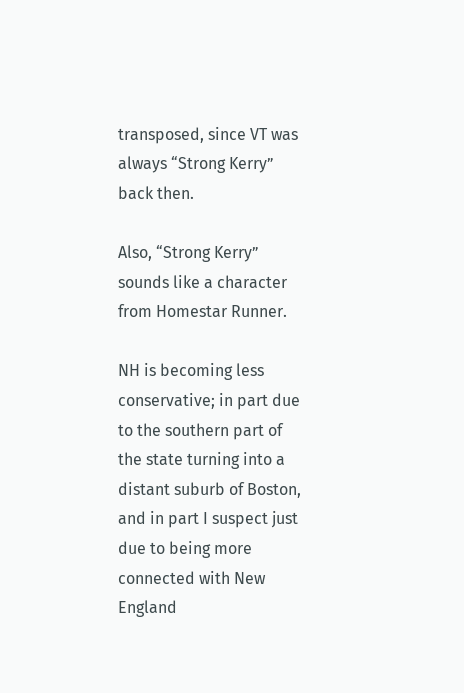transposed, since VT was always “Strong Kerry” back then.

Also, “Strong Kerry” sounds like a character from Homestar Runner.

NH is becoming less conservative; in part due to the southern part of the state turning into a distant suburb of Boston, and in part I suspect just due to being more connected with New England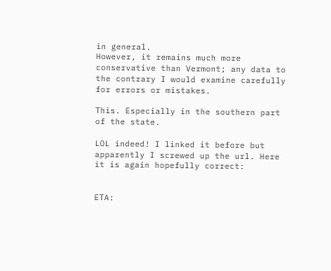in general.
However, it remains much more conservative than Vermont; any data to the contrary I would examine carefully for errors or mistakes.

This. Especially in the southern part of the state.

LOL indeed! I linked it before but apparently I screwed up the url. Here it is again hopefully correct:


ETA: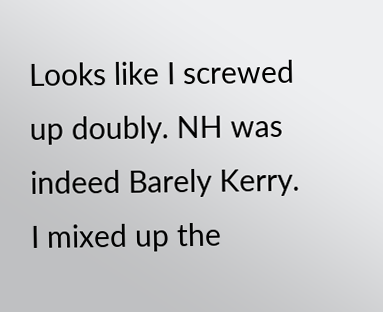Looks like I screwed up doubly. NH was indeed Barely Kerry. I mixed up the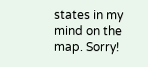states in my mind on the map. Sorry!